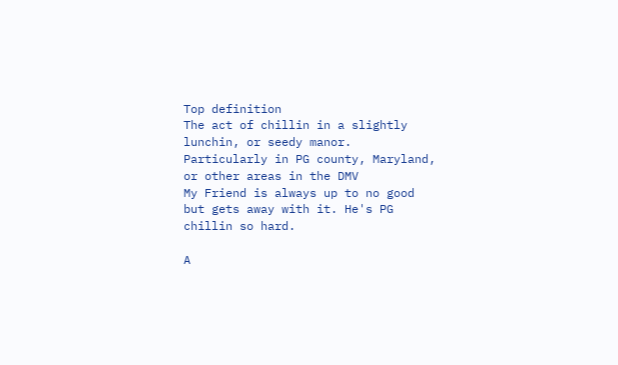Top definition
The act of chillin in a slightly lunchin, or seedy manor. Particularly in PG county, Maryland, or other areas in the DMV
My Friend is always up to no good but gets away with it. He's PG chillin so hard.

A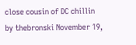close cousin of DC chillin
by thebronski November 19,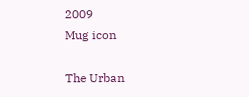2009
Mug icon

The Urban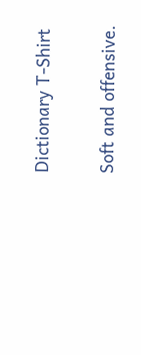Dictionary T-Shirt

Soft and offensive.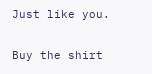Just like you.

Buy the shirt